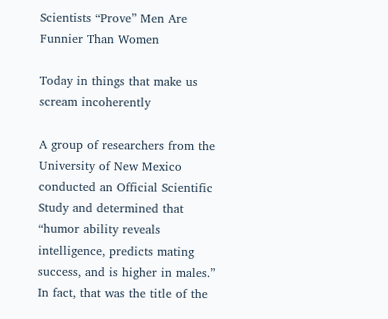Scientists “Prove” Men Are Funnier Than Women

Today in things that make us scream incoherently

A group of researchers from the University of New Mexico conducted an Official Scientific Study and determined that “humor ability reveals intelligence, predicts mating success, and is higher in males.” In fact, that was the title of the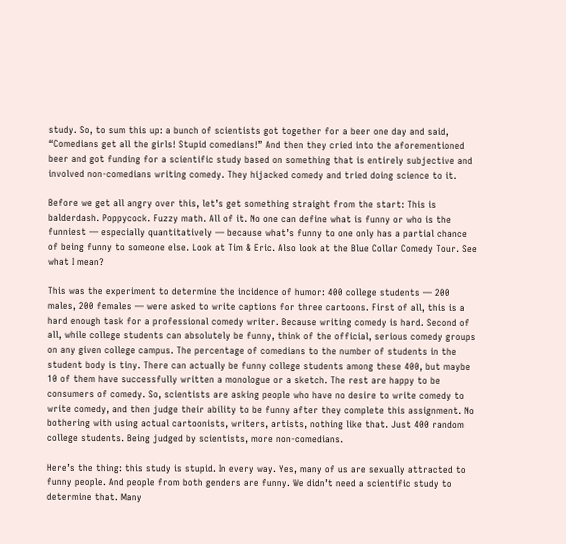study. So, to sum this up: a bunch of scientists got together for a beer one day and said, “Comedians get all the girls! Stupid comedians!” And then they cried into the aforementioned beer and got funding for a scientific study based on something that is entirely subjective and involved non-comedians writing comedy. They hijacked comedy and tried doing science to it.

Before we get all angry over this, let’s get something straight from the start: This is balderdash. Poppycock. Fuzzy math. All of it. No one can define what is funny or who is the funniest — especially quantitatively — because what’s funny to one only has a partial chance of being funny to someone else. Look at Tim & Eric. Also look at the Blue Collar Comedy Tour. See what I mean?

This was the experiment to determine the incidence of humor: 400 college students — 200 males, 200 females — were asked to write captions for three cartoons. First of all, this is a hard enough task for a professional comedy writer. Because writing comedy is hard. Second of all, while college students can absolutely be funny, think of the official, serious comedy groups on any given college campus. The percentage of comedians to the number of students in the student body is tiny. There can actually be funny college students among these 400, but maybe 10 of them have successfully written a monologue or a sketch. The rest are happy to be consumers of comedy. So, scientists are asking people who have no desire to write comedy to write comedy, and then judge their ability to be funny after they complete this assignment. No bothering with using actual cartoonists, writers, artists, nothing like that. Just 400 random college students. Being judged by scientists, more non-comedians.

Here’s the thing: this study is stupid. In every way. Yes, many of us are sexually attracted to funny people. And people from both genders are funny. We didn’t need a scientific study to determine that. Many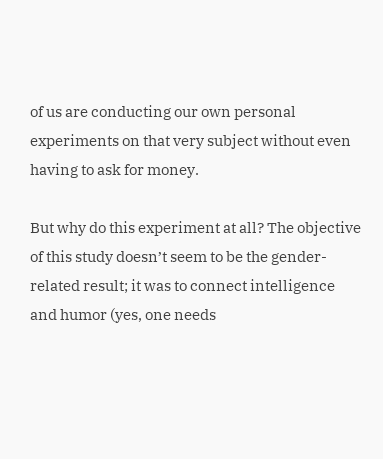of us are conducting our own personal experiments on that very subject without even having to ask for money.

But why do this experiment at all? The objective of this study doesn’t seem to be the gender-related result; it was to connect intelligence and humor (yes, one needs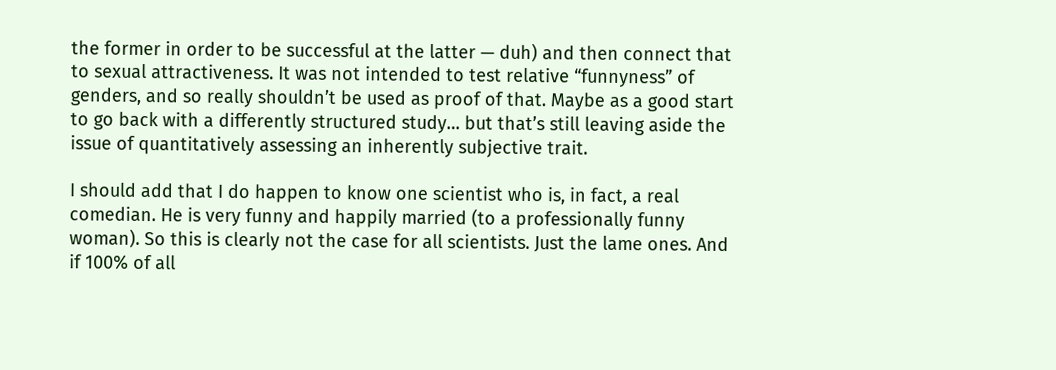the former in order to be successful at the latter — duh) and then connect that to sexual attractiveness. It was not intended to test relative “funnyness” of genders, and so really shouldn’t be used as proof of that. Maybe as a good start to go back with a differently structured study… but that’s still leaving aside the issue of quantitatively assessing an inherently subjective trait.

I should add that I do happen to know one scientist who is, in fact, a real comedian. He is very funny and happily married (to a professionally funny woman). So this is clearly not the case for all scientists. Just the lame ones. And if 100% of all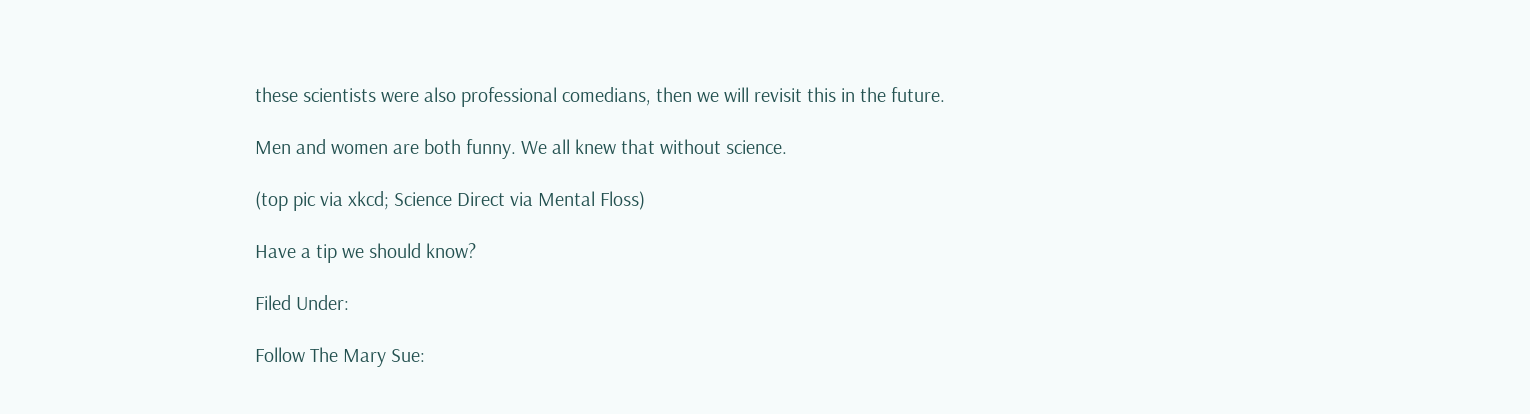these scientists were also professional comedians, then we will revisit this in the future.

Men and women are both funny. We all knew that without science.

(top pic via xkcd; Science Direct via Mental Floss)

Have a tip we should know?

Filed Under:

Follow The Mary Sue: